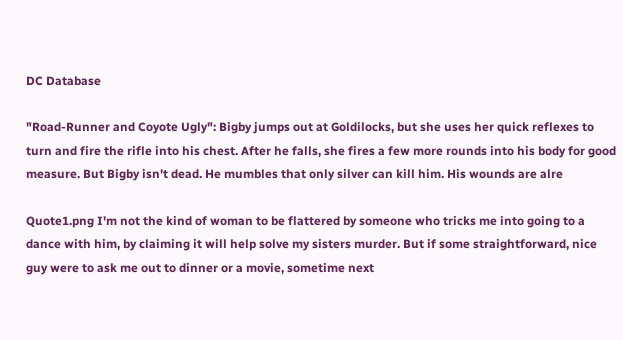DC Database

"Road-Runner and Coyote Ugly": Bigby jumps out at Goldilocks, but she uses her quick reflexes to turn and fire the rifle into his chest. After he falls, she fires a few more rounds into his body for good measure. But Bigby isn't dead. He mumbles that only silver can kill him. His wounds are alre

Quote1.png I'm not the kind of woman to be flattered by someone who tricks me into going to a dance with him, by claiming it will help solve my sisters murder. But if some straightforward, nice guy were to ask me out to dinner or a movie, sometime next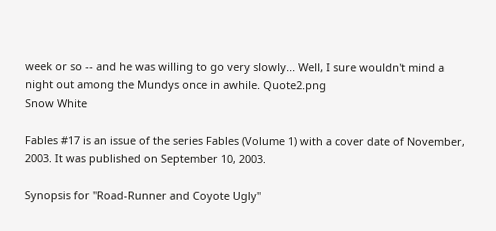week or so -- and he was willing to go very slowly... Well, I sure wouldn't mind a night out among the Mundys once in awhile. Quote2.png
Snow White

Fables #17 is an issue of the series Fables (Volume 1) with a cover date of November, 2003. It was published on September 10, 2003.

Synopsis for "Road-Runner and Coyote Ugly"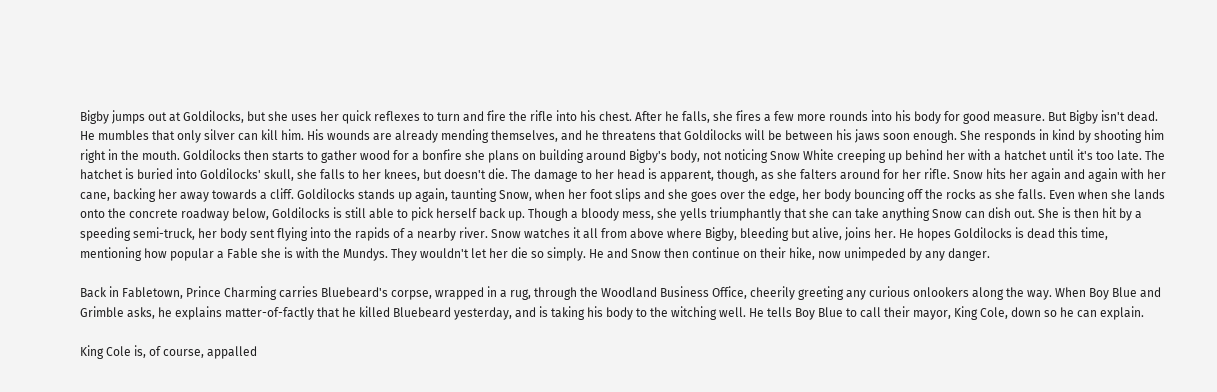Bigby jumps out at Goldilocks, but she uses her quick reflexes to turn and fire the rifle into his chest. After he falls, she fires a few more rounds into his body for good measure. But Bigby isn't dead. He mumbles that only silver can kill him. His wounds are already mending themselves, and he threatens that Goldilocks will be between his jaws soon enough. She responds in kind by shooting him right in the mouth. Goldilocks then starts to gather wood for a bonfire she plans on building around Bigby's body, not noticing Snow White creeping up behind her with a hatchet until it's too late. The hatchet is buried into Goldilocks' skull, she falls to her knees, but doesn't die. The damage to her head is apparent, though, as she falters around for her rifle. Snow hits her again and again with her cane, backing her away towards a cliff. Goldilocks stands up again, taunting Snow, when her foot slips and she goes over the edge, her body bouncing off the rocks as she falls. Even when she lands onto the concrete roadway below, Goldilocks is still able to pick herself back up. Though a bloody mess, she yells triumphantly that she can take anything Snow can dish out. She is then hit by a speeding semi-truck, her body sent flying into the rapids of a nearby river. Snow watches it all from above where Bigby, bleeding but alive, joins her. He hopes Goldilocks is dead this time, mentioning how popular a Fable she is with the Mundys. They wouldn't let her die so simply. He and Snow then continue on their hike, now unimpeded by any danger.

Back in Fabletown, Prince Charming carries Bluebeard's corpse, wrapped in a rug, through the Woodland Business Office, cheerily greeting any curious onlookers along the way. When Boy Blue and Grimble asks, he explains matter-of-factly that he killed Bluebeard yesterday, and is taking his body to the witching well. He tells Boy Blue to call their mayor, King Cole, down so he can explain.

King Cole is, of course, appalled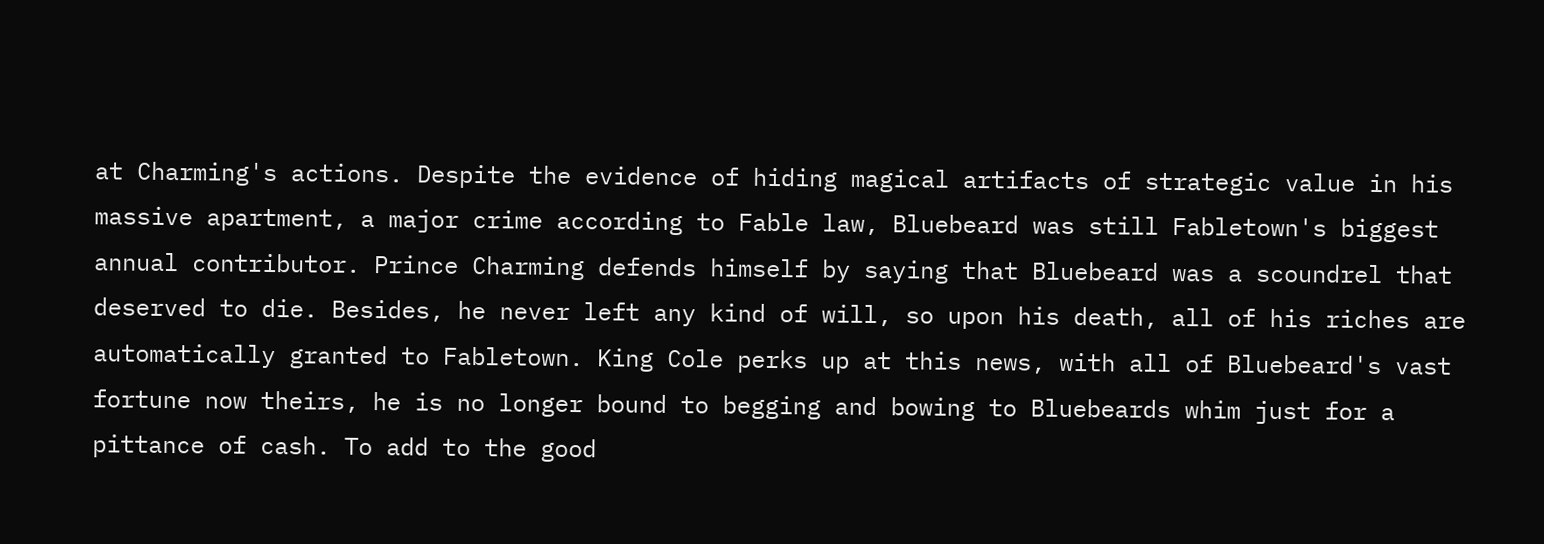at Charming's actions. Despite the evidence of hiding magical artifacts of strategic value in his massive apartment, a major crime according to Fable law, Bluebeard was still Fabletown's biggest annual contributor. Prince Charming defends himself by saying that Bluebeard was a scoundrel that deserved to die. Besides, he never left any kind of will, so upon his death, all of his riches are automatically granted to Fabletown. King Cole perks up at this news, with all of Bluebeard's vast fortune now theirs, he is no longer bound to begging and bowing to Bluebeards whim just for a pittance of cash. To add to the good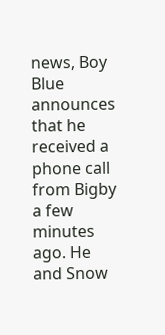news, Boy Blue announces that he received a phone call from Bigby a few minutes ago. He and Snow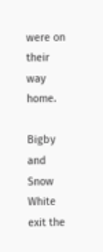were on their way home.

Bigby and Snow White exit the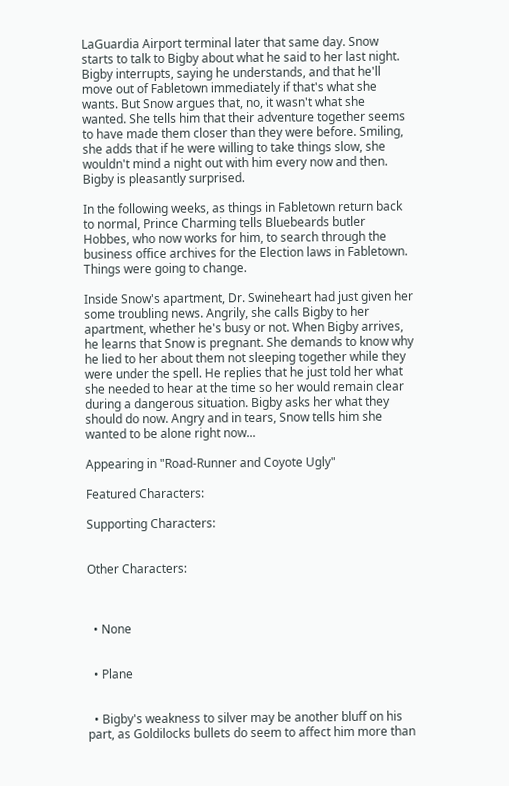LaGuardia Airport terminal later that same day. Snow starts to talk to Bigby about what he said to her last night. Bigby interrupts, saying he understands, and that he'll move out of Fabletown immediately if that's what she wants. But Snow argues that, no, it wasn't what she wanted. She tells him that their adventure together seems to have made them closer than they were before. Smiling, she adds that if he were willing to take things slow, she wouldn't mind a night out with him every now and then. Bigby is pleasantly surprised.

In the following weeks, as things in Fabletown return back to normal, Prince Charming tells Bluebeards butler Hobbes, who now works for him, to search through the business office archives for the Election laws in Fabletown. Things were going to change.

Inside Snow's apartment, Dr. Swineheart had just given her some troubling news. Angrily, she calls Bigby to her apartment, whether he's busy or not. When Bigby arrives, he learns that Snow is pregnant. She demands to know why he lied to her about them not sleeping together while they were under the spell. He replies that he just told her what she needed to hear at the time so her would remain clear during a dangerous situation. Bigby asks her what they should do now. Angry and in tears, Snow tells him she wanted to be alone right now...

Appearing in "Road-Runner and Coyote Ugly"

Featured Characters:

Supporting Characters:


Other Characters:



  • None


  • Plane


  • Bigby's weakness to silver may be another bluff on his part, as Goldilocks bullets do seem to affect him more than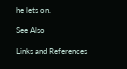he lets on.

See Also

Links and References